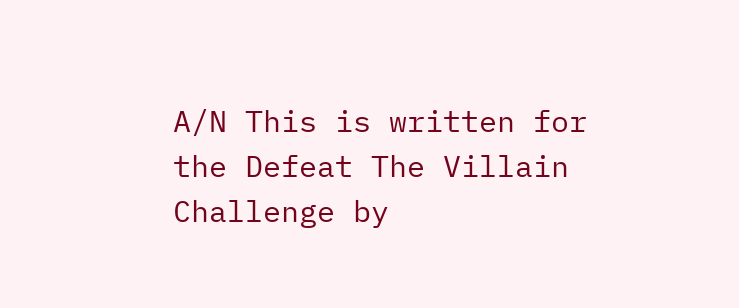A/N This is written for the Defeat The Villain Challenge by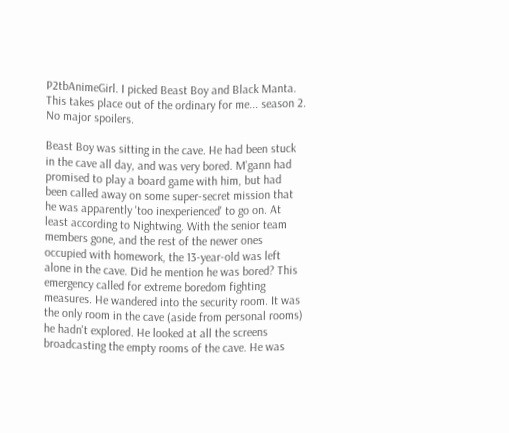P2tbAnimeGirl. I picked Beast Boy and Black Manta. This takes place out of the ordinary for me... season 2. No major spoilers.

Beast Boy was sitting in the cave. He had been stuck in the cave all day, and was very bored. M'gann had promised to play a board game with him, but had been called away on some super-secret mission that he was apparently 'too inexperienced' to go on. At least according to Nightwing. With the senior team members gone, and the rest of the newer ones occupied with homework, the 13-year-old was left alone in the cave. Did he mention he was bored? This emergency called for extreme boredom fighting measures. He wandered into the security room. It was the only room in the cave (aside from personal rooms) he hadn't explored. He looked at all the screens broadcasting the empty rooms of the cave. He was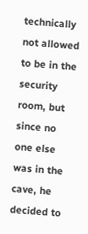technically not allowed to be in the security room, but since no one else was in the cave, he decided to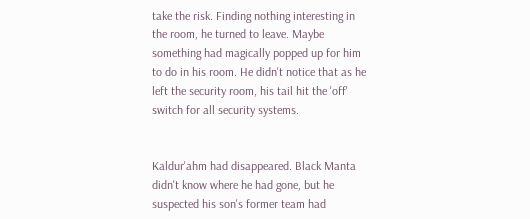take the risk. Finding nothing interesting in the room, he turned to leave. Maybe something had magically popped up for him to do in his room. He didn't notice that as he left the security room, his tail hit the 'off' switch for all security systems.


Kaldur'ahm had disappeared. Black Manta didn't know where he had gone, but he suspected his son's former team had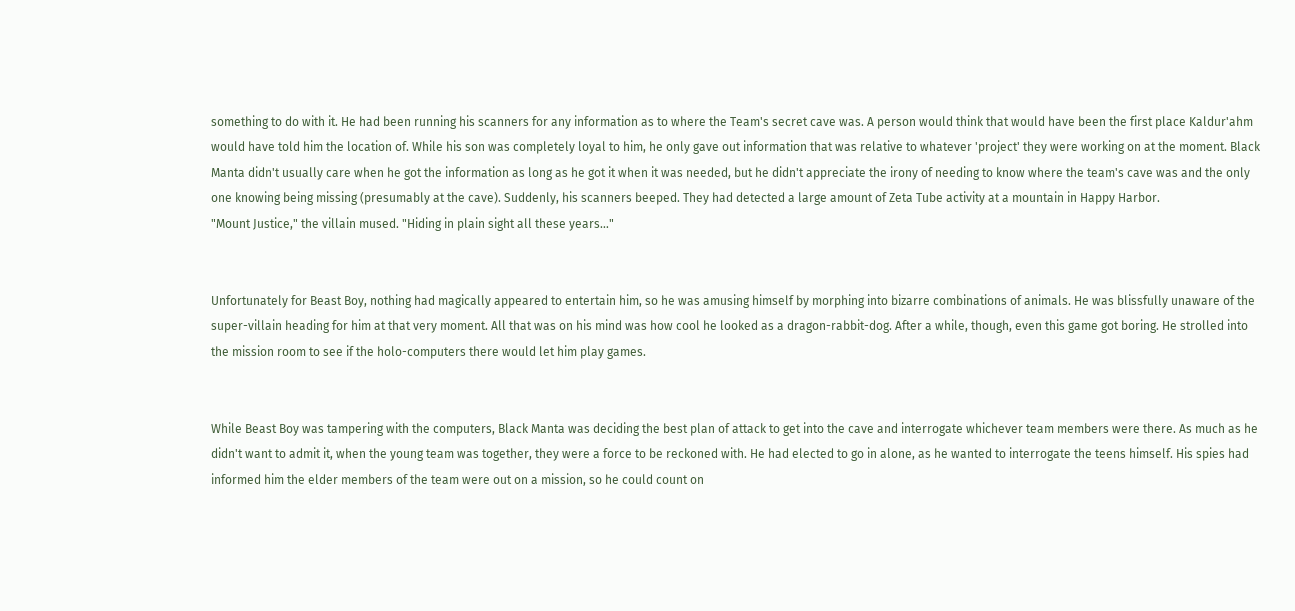something to do with it. He had been running his scanners for any information as to where the Team's secret cave was. A person would think that would have been the first place Kaldur'ahm would have told him the location of. While his son was completely loyal to him, he only gave out information that was relative to whatever 'project' they were working on at the moment. Black Manta didn't usually care when he got the information as long as he got it when it was needed, but he didn't appreciate the irony of needing to know where the team's cave was and the only one knowing being missing (presumably at the cave). Suddenly, his scanners beeped. They had detected a large amount of Zeta Tube activity at a mountain in Happy Harbor.
"Mount Justice," the villain mused. "Hiding in plain sight all these years…"


Unfortunately for Beast Boy, nothing had magically appeared to entertain him, so he was amusing himself by morphing into bizarre combinations of animals. He was blissfully unaware of the super-villain heading for him at that very moment. All that was on his mind was how cool he looked as a dragon-rabbit-dog. After a while, though, even this game got boring. He strolled into the mission room to see if the holo-computers there would let him play games.


While Beast Boy was tampering with the computers, Black Manta was deciding the best plan of attack to get into the cave and interrogate whichever team members were there. As much as he didn't want to admit it, when the young team was together, they were a force to be reckoned with. He had elected to go in alone, as he wanted to interrogate the teens himself. His spies had informed him the elder members of the team were out on a mission, so he could count on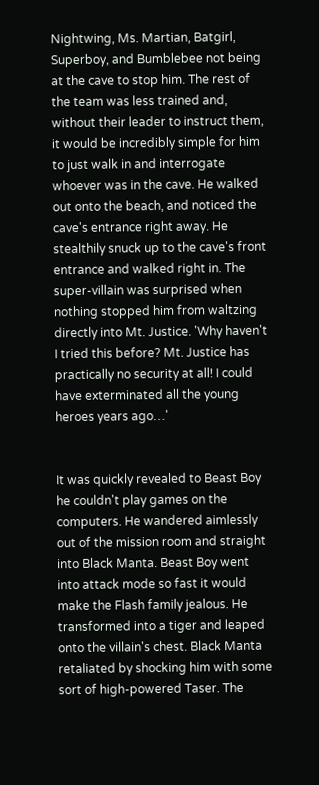Nightwing, Ms. Martian, Batgirl, Superboy, and Bumblebee not being at the cave to stop him. The rest of the team was less trained and, without their leader to instruct them, it would be incredibly simple for him to just walk in and interrogate whoever was in the cave. He walked out onto the beach, and noticed the cave's entrance right away. He stealthily snuck up to the cave's front entrance and walked right in. The super-villain was surprised when nothing stopped him from waltzing directly into Mt. Justice. 'Why haven't I tried this before? Mt. Justice has practically no security at all! I could have exterminated all the young heroes years ago…'


It was quickly revealed to Beast Boy he couldn't play games on the computers. He wandered aimlessly out of the mission room and straight into Black Manta. Beast Boy went into attack mode so fast it would make the Flash family jealous. He transformed into a tiger and leaped onto the villain's chest. Black Manta retaliated by shocking him with some sort of high-powered Taser. The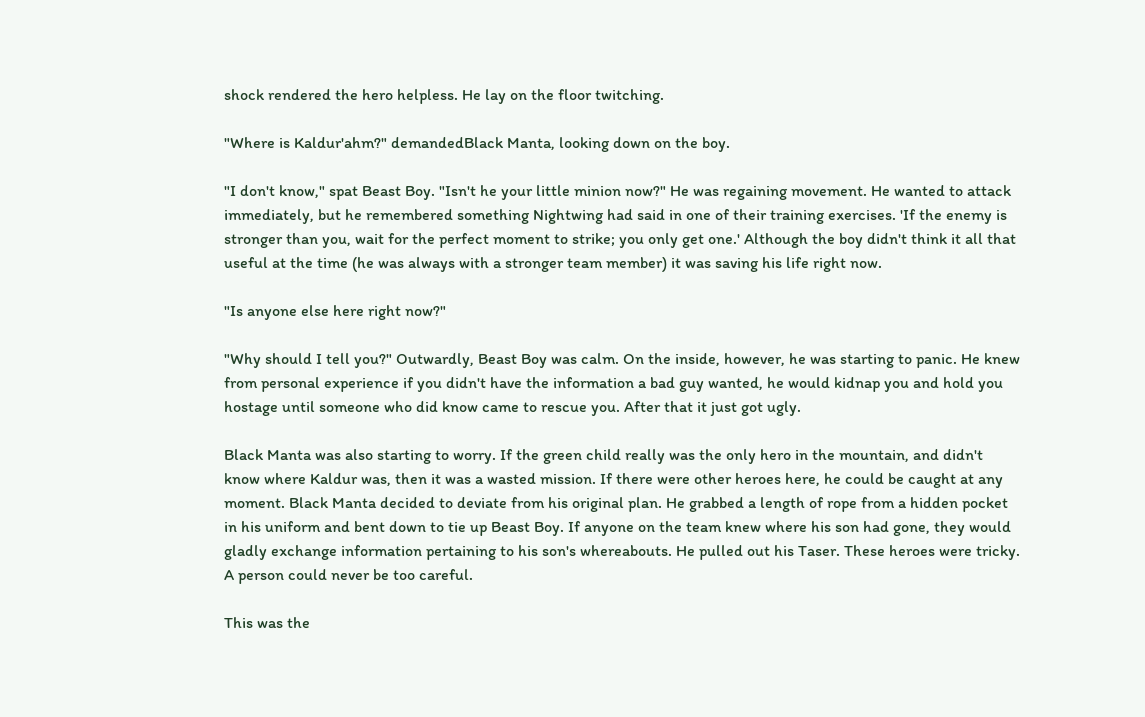shock rendered the hero helpless. He lay on the floor twitching.

"Where is Kaldur'ahm?" demandedBlack Manta, looking down on the boy.

"I don't know," spat Beast Boy. "Isn't he your little minion now?" He was regaining movement. He wanted to attack immediately, but he remembered something Nightwing had said in one of their training exercises. 'If the enemy is stronger than you, wait for the perfect moment to strike; you only get one.' Although the boy didn't think it all that useful at the time (he was always with a stronger team member) it was saving his life right now.

"Is anyone else here right now?"

"Why should I tell you?" Outwardly, Beast Boy was calm. On the inside, however, he was starting to panic. He knew from personal experience if you didn't have the information a bad guy wanted, he would kidnap you and hold you hostage until someone who did know came to rescue you. After that it just got ugly.

Black Manta was also starting to worry. If the green child really was the only hero in the mountain, and didn't know where Kaldur was, then it was a wasted mission. If there were other heroes here, he could be caught at any moment. Black Manta decided to deviate from his original plan. He grabbed a length of rope from a hidden pocket in his uniform and bent down to tie up Beast Boy. If anyone on the team knew where his son had gone, they would gladly exchange information pertaining to his son's whereabouts. He pulled out his Taser. These heroes were tricky. A person could never be too careful.

This was the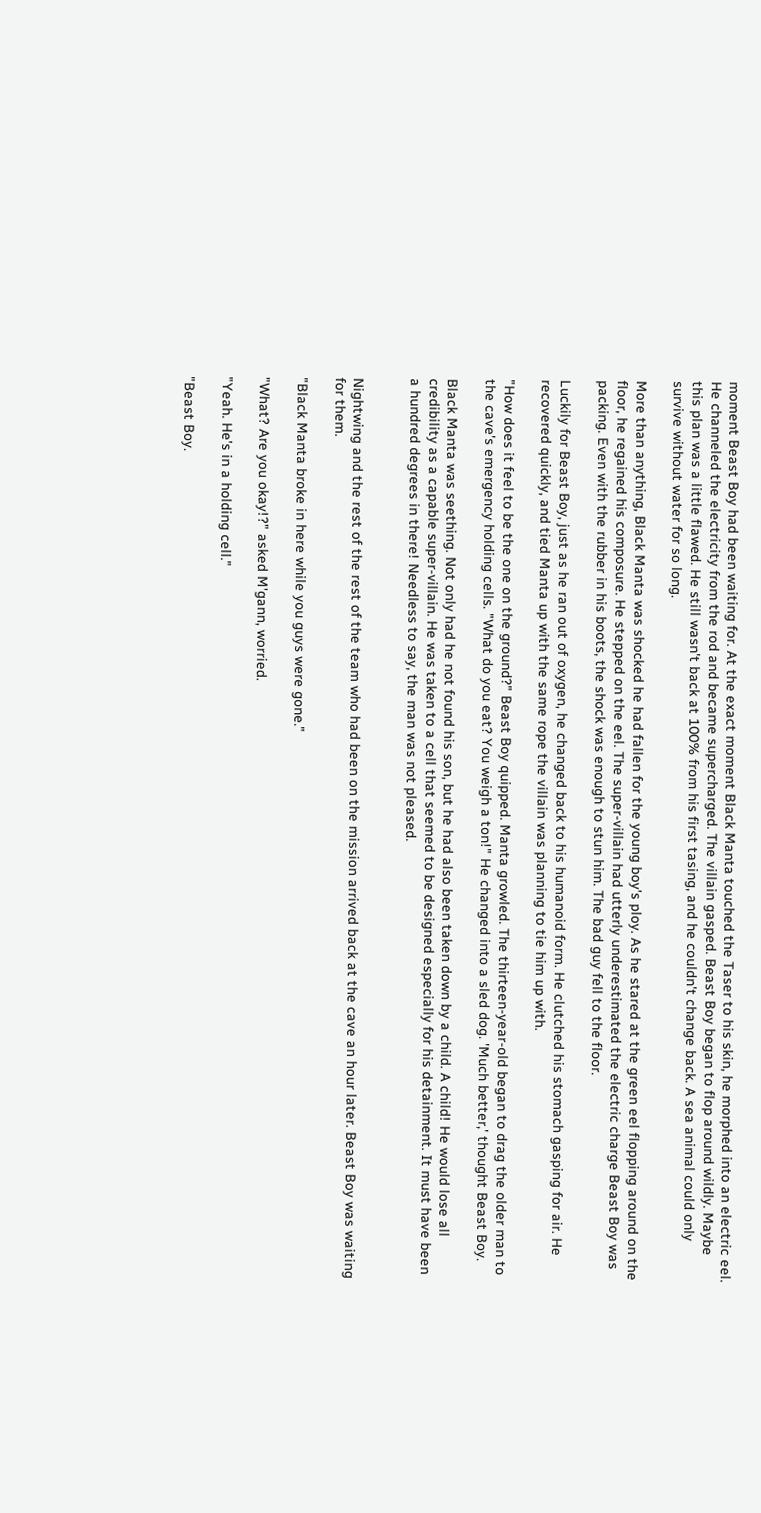moment Beast Boy had been waiting for. At the exact moment Black Manta touched the Taser to his skin, he morphed into an electric eel. He channeled the electricity from the rod and became supercharged. The villain gasped. Beast Boy began to flop around wildly. Maybe this plan was a little flawed. He still wasn't back at 100% from his first tasing, and he couldn't change back. A sea animal could only survive without water for so long.

More than anything, Black Manta was shocked he had fallen for the young boy's ploy. As he stared at the green eel flopping around on the floor, he regained his composure. He stepped on the eel. The super-villain had utterly underestimated the electric charge Beast Boy was packing. Even with the rubber in his boots, the shock was enough to stun him. The bad guy fell to the floor.

Luckily for Beast Boy, just as he ran out of oxygen, he changed back to his humanoid form. He clutched his stomach gasping for air. He recovered quickly, and tied Manta up with the same rope the villain was planning to tie him up with.

"How does it feel to be the one on the ground?" Beast Boy quipped. Manta growled. The thirteen-year-old began to drag the older man to the cave's emergency holding cells. "What do you eat? You weigh a ton!" He changed into a sled dog. 'Much better,' thought Beast Boy.

Black Manta was seething. Not only had he not found his son, but he had also been taken down by a child. A child! He would lose all credibility as a capable super-villain. He was taken to a cell that seemed to be designed especially for his detainment. It must have been a hundred degrees in there! Needless to say, the man was not pleased.


Nightwing and the rest of the rest of the team who had been on the mission arrived back at the cave an hour later. Beast Boy was waiting for them.

"Black Manta broke in here while you guys were gone."

"What? Are you okay!?" asked M'gann, worried.

"Yeah. He's in a holding cell."

"Beast Boy.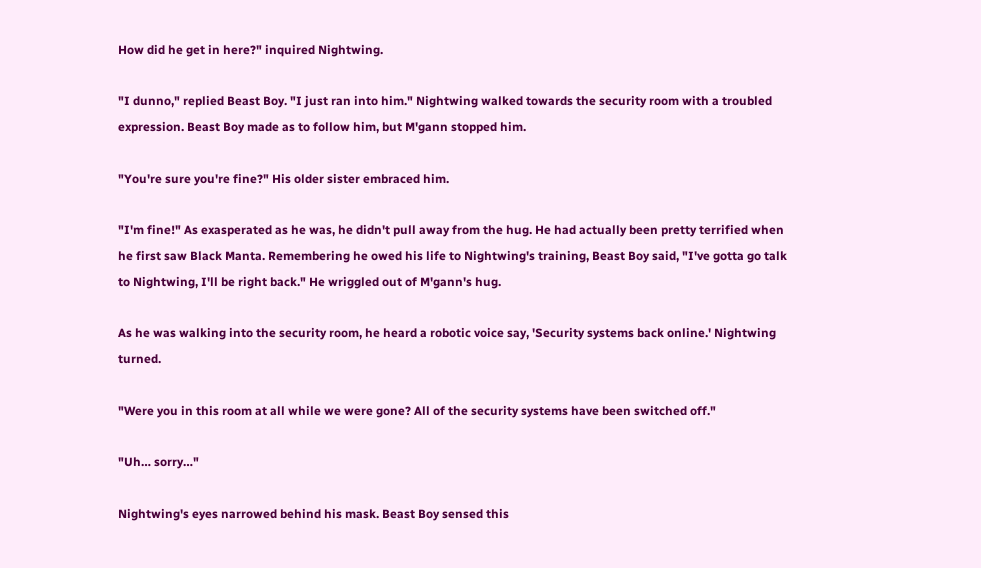How did he get in here?" inquired Nightwing.

"I dunno," replied Beast Boy. "I just ran into him." Nightwing walked towards the security room with a troubled expression. Beast Boy made as to follow him, but M'gann stopped him.

"You're sure you're fine?" His older sister embraced him.

"I'm fine!" As exasperated as he was, he didn't pull away from the hug. He had actually been pretty terrified when he first saw Black Manta. Remembering he owed his life to Nightwing's training, Beast Boy said, "I've gotta go talk to Nightwing, I'll be right back." He wriggled out of M'gann's hug.

As he was walking into the security room, he heard a robotic voice say, 'Security systems back online.' Nightwing turned.

"Were you in this room at all while we were gone? All of the security systems have been switched off."

"Uh… sorry…"

Nightwing's eyes narrowed behind his mask. Beast Boy sensed this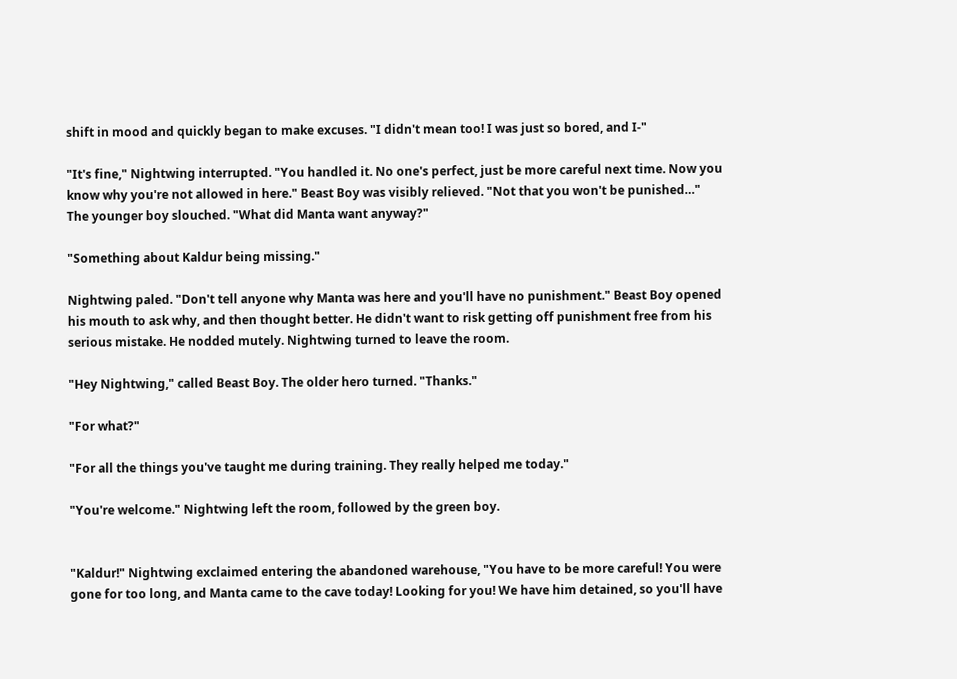shift in mood and quickly began to make excuses. "I didn't mean too! I was just so bored, and I-"

"It's fine," Nightwing interrupted. "You handled it. No one's perfect, just be more careful next time. Now you know why you're not allowed in here." Beast Boy was visibly relieved. "Not that you won't be punished…" The younger boy slouched. "What did Manta want anyway?"

"Something about Kaldur being missing."

Nightwing paled. "Don't tell anyone why Manta was here and you'll have no punishment." Beast Boy opened his mouth to ask why, and then thought better. He didn't want to risk getting off punishment free from his serious mistake. He nodded mutely. Nightwing turned to leave the room.

"Hey Nightwing," called Beast Boy. The older hero turned. "Thanks."

"For what?"

"For all the things you've taught me during training. They really helped me today."

"You're welcome." Nightwing left the room, followed by the green boy.


"Kaldur!" Nightwing exclaimed entering the abandoned warehouse, "You have to be more careful! You were gone for too long, and Manta came to the cave today! Looking for you! We have him detained, so you'll have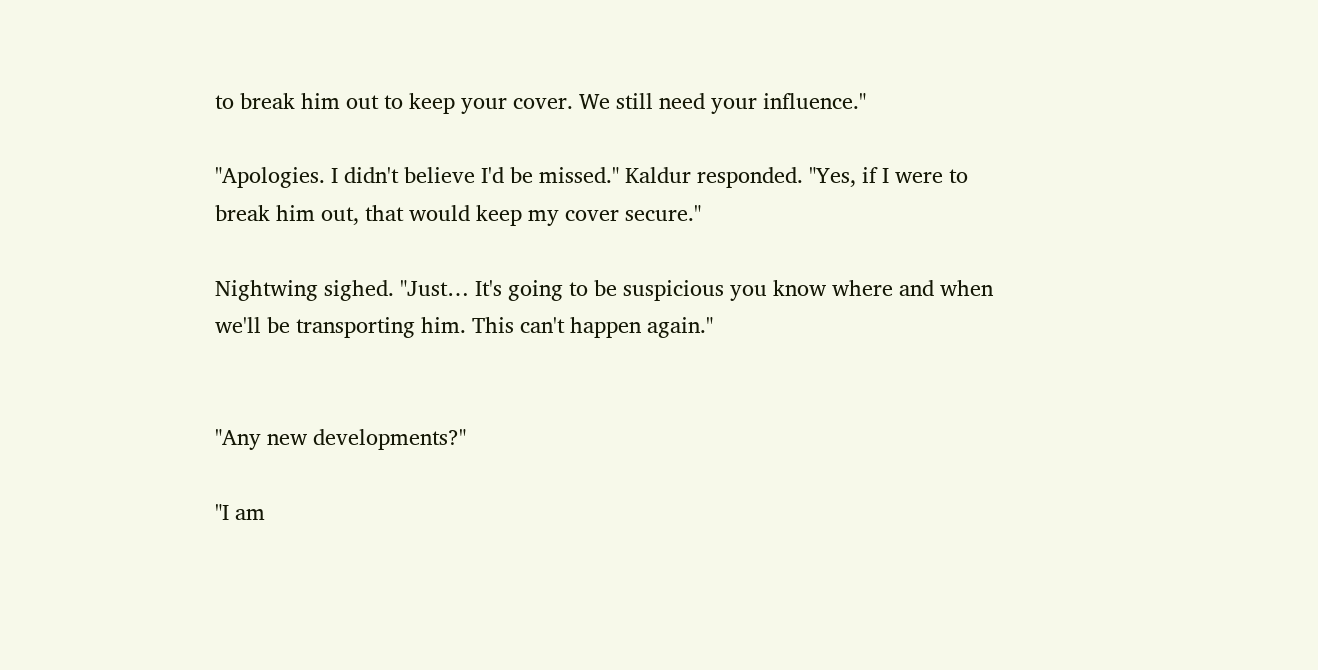to break him out to keep your cover. We still need your influence."

"Apologies. I didn't believe I'd be missed." Kaldur responded. "Yes, if I were to break him out, that would keep my cover secure."

Nightwing sighed. "Just… It's going to be suspicious you know where and when we'll be transporting him. This can't happen again."


"Any new developments?"

"I am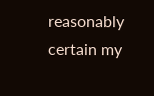reasonably certain my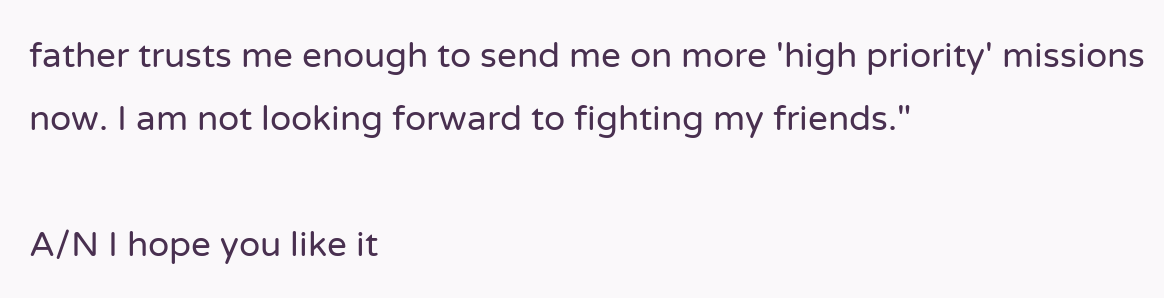father trusts me enough to send me on more 'high priority' missions now. I am not looking forward to fighting my friends."

A/N I hope you like it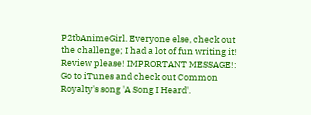P2tbAnimeGirl. Everyone else, check out the challenge; I had a lot of fun writing it! Review please! IMPRORTANT MESSAGE!: Go to iTunes and check out Common Royalty's song 'A Song I Heard'.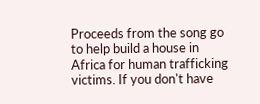Proceeds from the song go to help build a house in Africa for human trafficking victims. If you don't have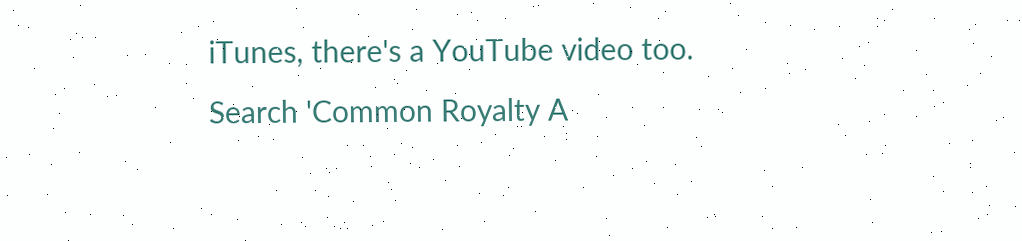iTunes, there's a YouTube video too. Search 'Common Royalty A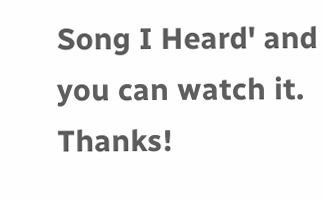Song I Heard' and you can watch it. Thanks!